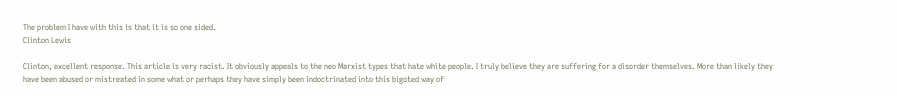The problem I have with this is that it is so one sided.
Clinton Lewis

Clinton, excellent response. This article is very racist. It obviously appeals to the neo Marxist types that hate white people. I truly believe they are suffering for a disorder themselves. More than likely they have been abused or mistreated in some what or perhaps they have simply been indoctrinated into this bigoted way of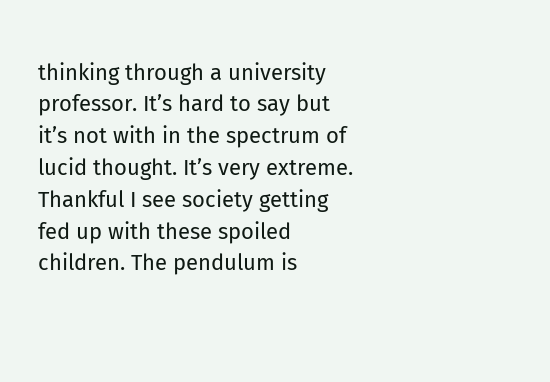thinking through a university professor. It’s hard to say but it’s not with in the spectrum of lucid thought. It’s very extreme. Thankful I see society getting fed up with these spoiled children. The pendulum is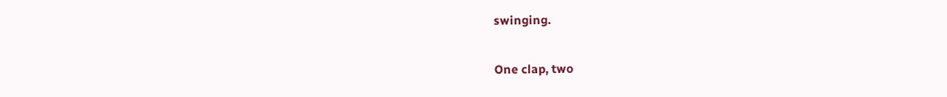swinging.

One clap, two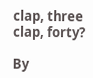clap, three clap, forty?

By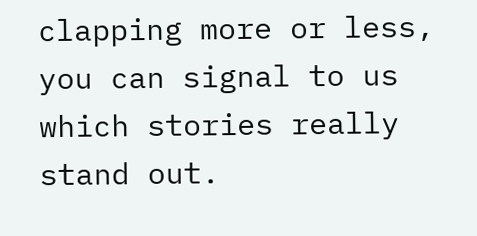clapping more or less, you can signal to us which stories really stand out.